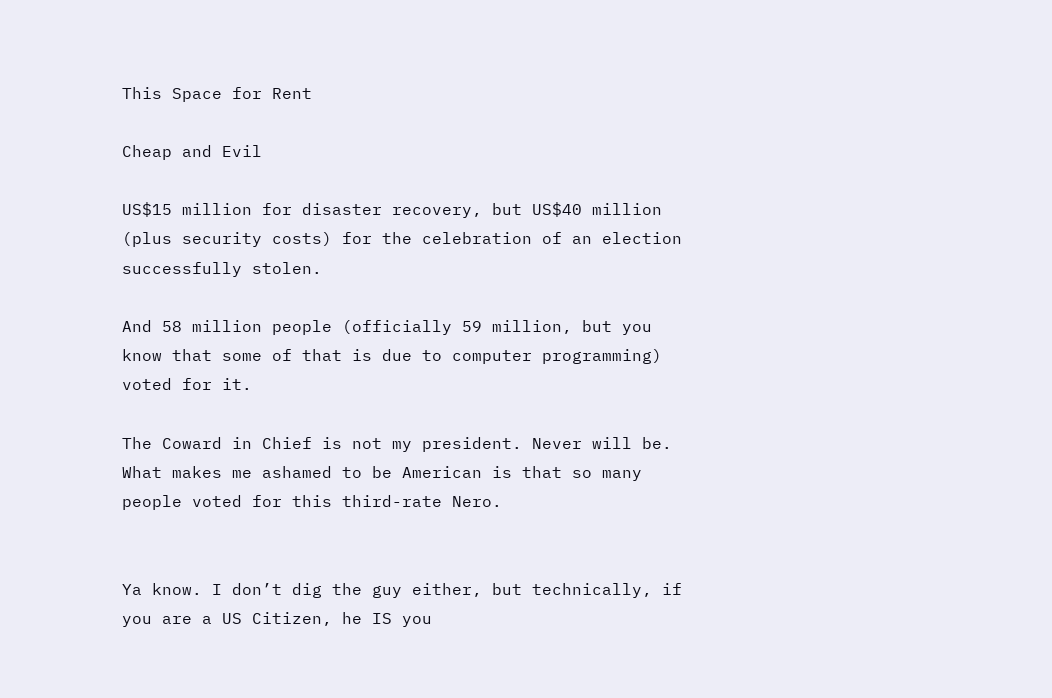This Space for Rent

Cheap and Evil

US$15 million for disaster recovery, but US$40 million (plus security costs) for the celebration of an election successfully stolen.

And 58 million people (officially 59 million, but you know that some of that is due to computer programming) voted for it.

The Coward in Chief is not my president. Never will be. What makes me ashamed to be American is that so many people voted for this third-rate Nero.


Ya know. I don’t dig the guy either, but technically, if you are a US Citizen, he IS you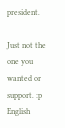president.

Just not the one you wanted or support. :p English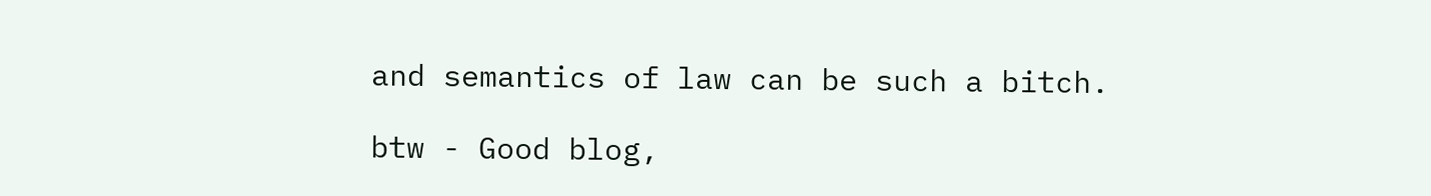and semantics of law can be such a bitch.

btw - Good blog,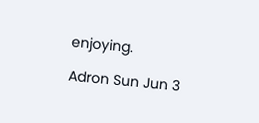enjoying.

Adron Sun Jun 3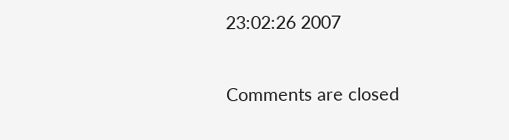23:02:26 2007

Comments are closed